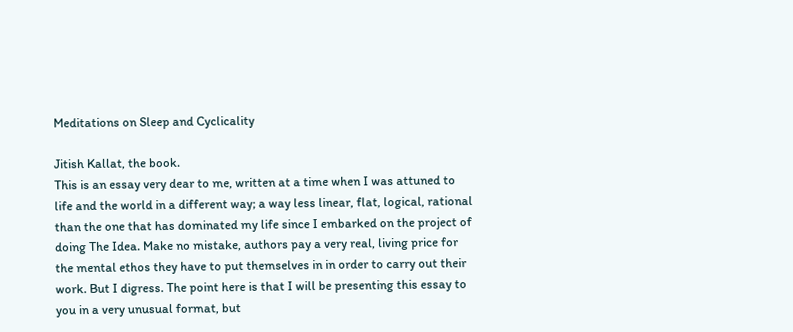Meditations on Sleep and Cyclicality

Jitish Kallat, the book.
This is an essay very dear to me, written at a time when I was attuned to life and the world in a different way; a way less linear, flat, logical, rational than the one that has dominated my life since I embarked on the project of doing The Idea. Make no mistake, authors pay a very real, living price for the mental ethos they have to put themselves in in order to carry out their work. But I digress. The point here is that I will be presenting this essay to you in a very unusual format, but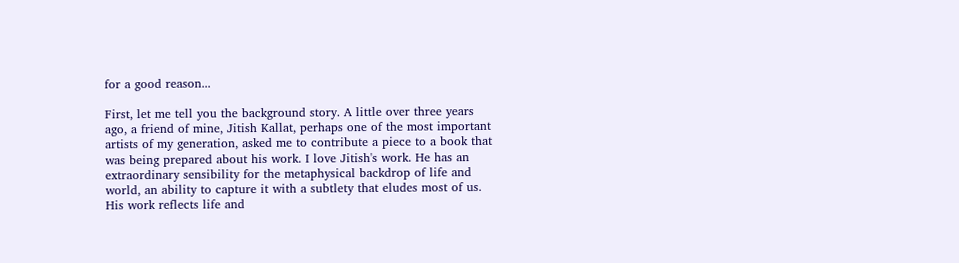for a good reason...

First, let me tell you the background story. A little over three years ago, a friend of mine, Jitish Kallat, perhaps one of the most important artists of my generation, asked me to contribute a piece to a book that was being prepared about his work. I love Jitish's work. He has an extraordinary sensibility for the metaphysical backdrop of life and world, an ability to capture it with a subtlety that eludes most of us. His work reflects life and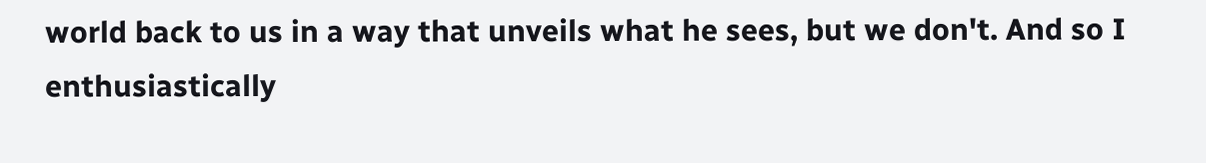world back to us in a way that unveils what he sees, but we don't. And so I enthusiastically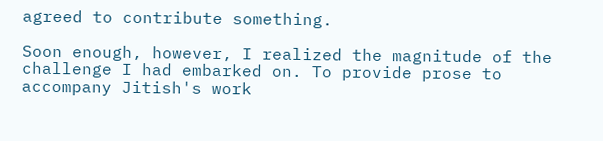agreed to contribute something.

Soon enough, however, I realized the magnitude of the challenge I had embarked on. To provide prose to accompany Jitish's work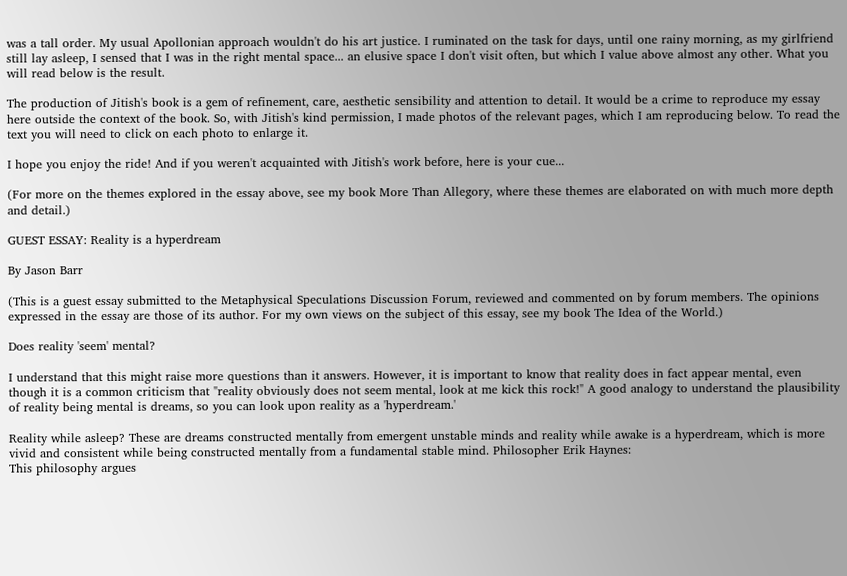was a tall order. My usual Apollonian approach wouldn't do his art justice. I ruminated on the task for days, until one rainy morning, as my girlfriend still lay asleep, I sensed that I was in the right mental space... an elusive space I don't visit often, but which I value above almost any other. What you will read below is the result.

The production of Jitish's book is a gem of refinement, care, aesthetic sensibility and attention to detail. It would be a crime to reproduce my essay here outside the context of the book. So, with Jitish's kind permission, I made photos of the relevant pages, which I am reproducing below. To read the text you will need to click on each photo to enlarge it.

I hope you enjoy the ride! And if you weren't acquainted with Jitish's work before, here is your cue...

(For more on the themes explored in the essay above, see my book More Than Allegory, where these themes are elaborated on with much more depth and detail.)

GUEST ESSAY: Reality is a hyperdream

By Jason Barr

(This is a guest essay submitted to the Metaphysical Speculations Discussion Forum, reviewed and commented on by forum members. The opinions expressed in the essay are those of its author. For my own views on the subject of this essay, see my book The Idea of the World.)

Does reality 'seem' mental?

I understand that this might raise more questions than it answers. However, it is important to know that reality does in fact appear mental, even though it is a common criticism that "reality obviously does not seem mental, look at me kick this rock!" A good analogy to understand the plausibility of reality being mental is dreams, so you can look upon reality as a 'hyperdream.'

Reality while asleep? These are dreams constructed mentally from emergent unstable minds and reality while awake is a hyperdream, which is more vivid and consistent while being constructed mentally from a fundamental stable mind. Philosopher Erik Haynes:
This philosophy argues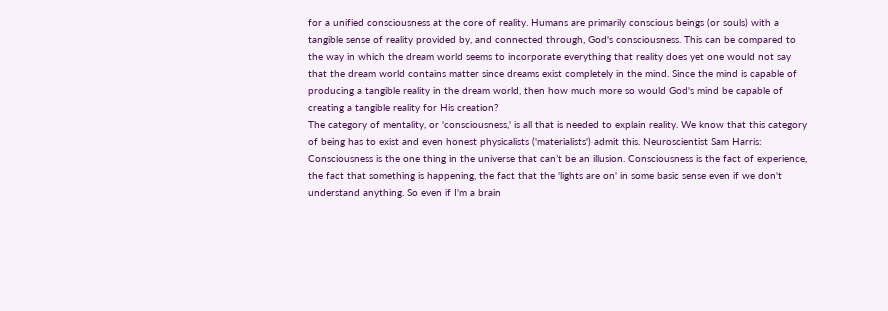for a unified consciousness at the core of reality. Humans are primarily conscious beings (or souls) with a tangible sense of reality provided by, and connected through, God's consciousness. This can be compared to the way in which the dream world seems to incorporate everything that reality does yet one would not say that the dream world contains matter since dreams exist completely in the mind. Since the mind is capable of producing a tangible reality in the dream world, then how much more so would God's mind be capable of creating a tangible reality for His creation?
The category of mentality, or 'consciousness,' is all that is needed to explain reality. We know that this category of being has to exist and even honest physicalists ('materialists') admit this. Neuroscientist Sam Harris:
Consciousness is the one thing in the universe that can’t be an illusion. Consciousness is the fact of experience, the fact that something is happening, the fact that the 'lights are on' in some basic sense even if we don't understand anything. So even if I'm a brain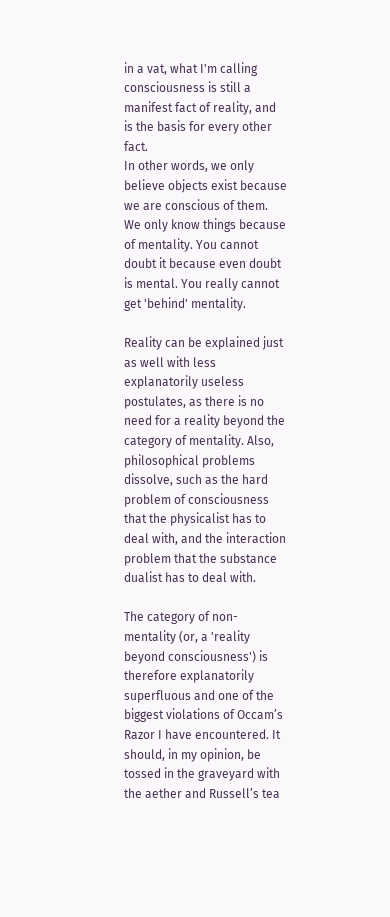in a vat, what I'm calling consciousness is still a manifest fact of reality, and is the basis for every other fact.
In other words, we only believe objects exist because we are conscious of them. We only know things because of mentality. You cannot doubt it because even doubt is mental. You really cannot get 'behind' mentality.

Reality can be explained just as well with less explanatorily useless postulates, as there is no need for a reality beyond the category of mentality. Also, philosophical problems dissolve, such as the hard problem of consciousness that the physicalist has to deal with, and the interaction problem that the substance dualist has to deal with.

The category of non-mentality (or, a 'reality beyond consciousness') is therefore explanatorily superfluous and one of the biggest violations of Occam’s Razor I have encountered. It should, in my opinion, be tossed in the graveyard with the aether and Russell’s tea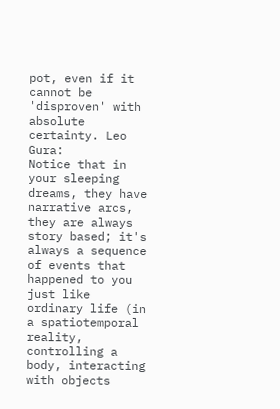pot, even if it cannot be 'disproven' with absolute certainty. Leo Gura:
Notice that in your sleeping dreams, they have narrative arcs, they are always story based; it's always a sequence of events that happened to you just like ordinary life (in a spatiotemporal reality, controlling a body, interacting with objects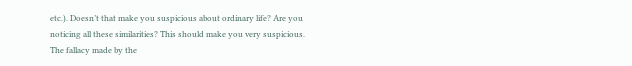etc.). Doesn’t that make you suspicious about ordinary life? Are you noticing all these similarities? This should make you very suspicious.
The fallacy made by the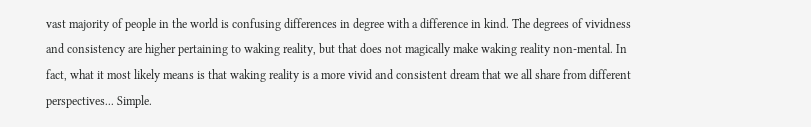vast majority of people in the world is confusing differences in degree with a difference in kind. The degrees of vividness and consistency are higher pertaining to waking reality, but that does not magically make waking reality non-mental. In fact, what it most likely means is that waking reality is a more vivid and consistent dream that we all share from different perspectives... Simple.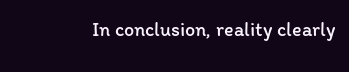In conclusion, reality clearly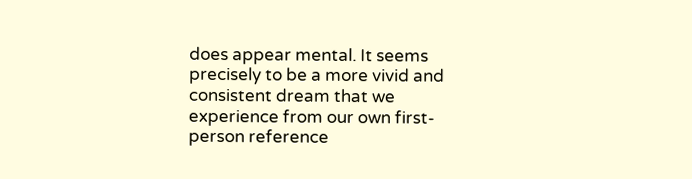does appear mental. It seems precisely to be a more vivid and consistent dream that we experience from our own first-person reference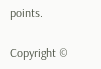points.

Copyright ©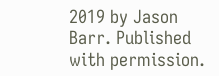2019 by Jason Barr. Published with permission.